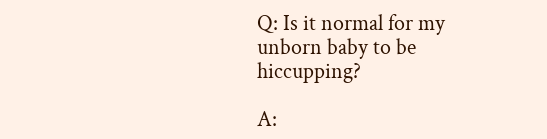Q: Is it normal for my unborn baby to be hiccupping?

A: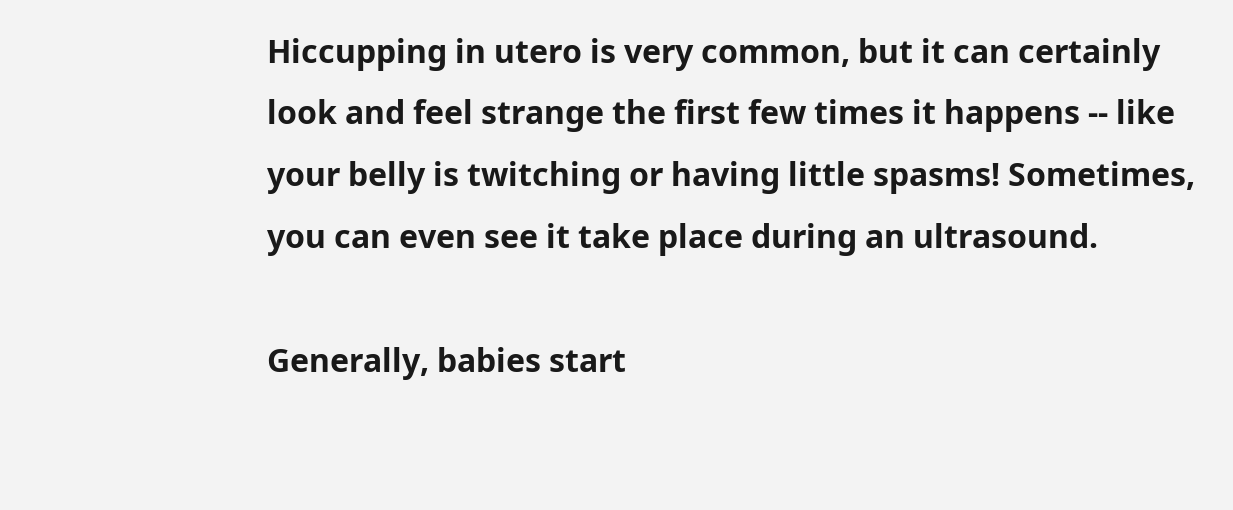Hiccupping in utero is very common, but it can certainly look and feel strange the first few times it happens -- like your belly is twitching or having little spasms! Sometimes, you can even see it take place during an ultrasound.

Generally, babies start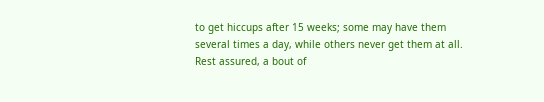to get hiccups after 15 weeks; some may have them several times a day, while others never get them at all. Rest assured, a bout of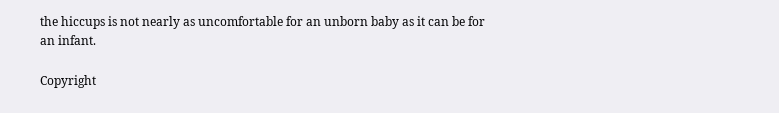the hiccups is not nearly as uncomfortable for an unborn baby as it can be for an infant.

Copyright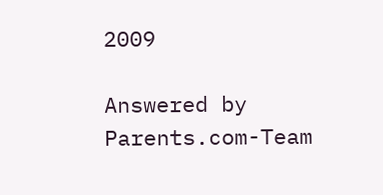2009

Answered by Parents.com-Team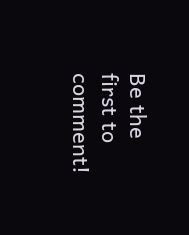Be the first to comment!